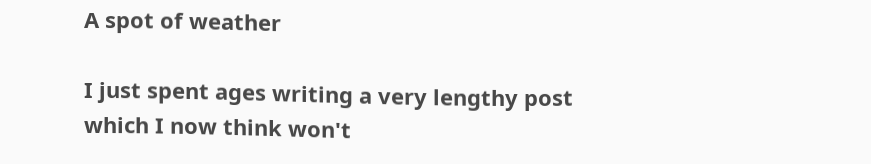A spot of weather

I just spent ages writing a very lengthy post which I now think won't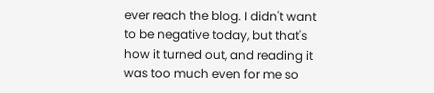ever reach the blog. I didn't want to be negative today, but that's how it turned out, and reading it was too much even for me so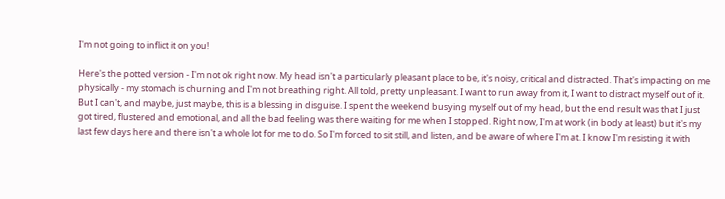I'm not going to inflict it on you!

Here's the potted version - I'm not ok right now. My head isn't a particularly pleasant place to be, it's noisy, critical and distracted. That's impacting on me physically - my stomach is churning and I'm not breathing right. All told, pretty unpleasant. I want to run away from it, I want to distract myself out of it. But I can't, and maybe, just maybe, this is a blessing in disguise. I spent the weekend busying myself out of my head, but the end result was that I just got tired, flustered and emotional, and all the bad feeling was there waiting for me when I stopped. Right now, I'm at work (in body at least) but it's my last few days here and there isn't a whole lot for me to do. So I'm forced to sit still, and listen, and be aware of where I'm at. I know I'm resisting it with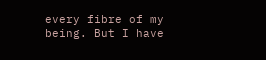every fibre of my being. But I have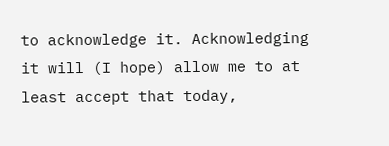to acknowledge it. Acknowledging it will (I hope) allow me to at least accept that today,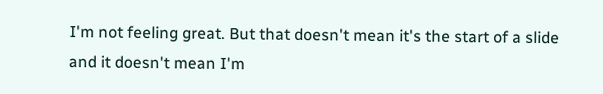I'm not feeling great. But that doesn't mean it's the start of a slide and it doesn't mean I'm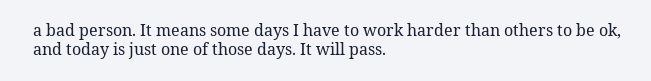a bad person. It means some days I have to work harder than others to be ok, and today is just one of those days. It will pass.